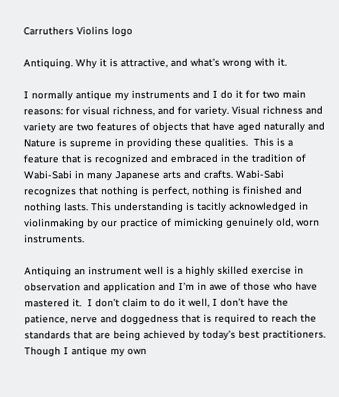Carruthers Violins logo

Antiquing. Why it is attractive, and what’s wrong with it.

I normally antique my instruments and I do it for two main reasons: for visual richness, and for variety. Visual richness and variety are two features of objects that have aged naturally and Nature is supreme in providing these qualities.  This is a feature that is recognized and embraced in the tradition of Wabi-Sabi in many Japanese arts and crafts. Wabi-Sabi recognizes that nothing is perfect, nothing is finished and nothing lasts. This understanding is tacitly acknowledged in violinmaking by our practice of mimicking genuinely old, worn instruments.

Antiquing an instrument well is a highly skilled exercise in observation and application and I’m in awe of those who have mastered it.  I don’t claim to do it well, I don’t have the patience, nerve and doggedness that is required to reach the standards that are being achieved by today’s best practitioners. Though I antique my own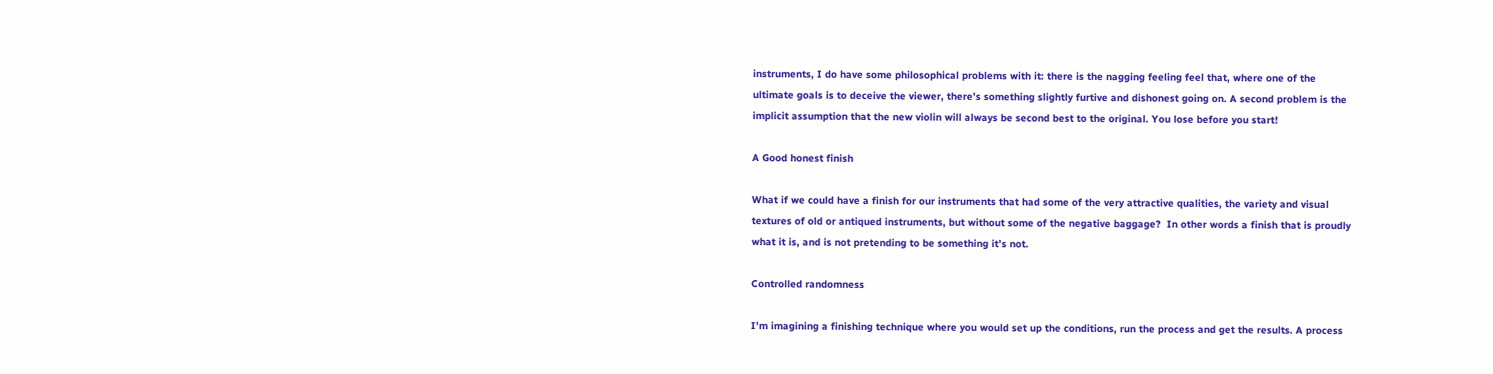instruments, I do have some philosophical problems with it: there is the nagging feeling feel that, where one of the ultimate goals is to deceive the viewer, there’s something slightly furtive and dishonest going on. A second problem is the implicit assumption that the new violin will always be second best to the original. You lose before you start!

A Good honest finish

What if we could have a finish for our instruments that had some of the very attractive qualities, the variety and visual textures of old or antiqued instruments, but without some of the negative baggage?  In other words a finish that is proudly what it is, and is not pretending to be something it’s not.

Controlled randomness

I’m imagining a finishing technique where you would set up the conditions, run the process and get the results. A process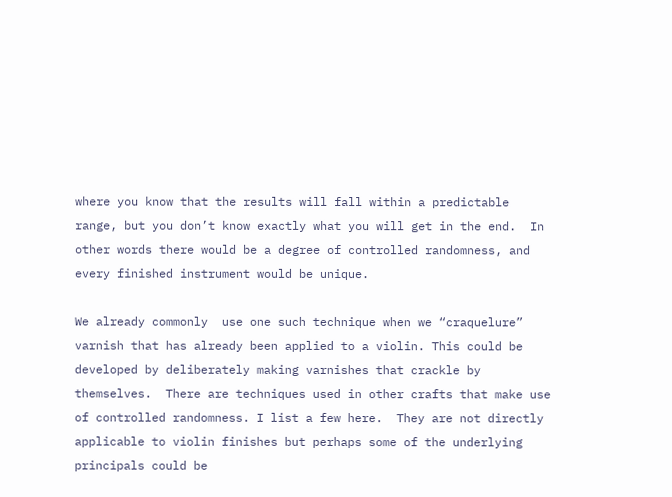where you know that the results will fall within a predictable range, but you don’t know exactly what you will get in the end.  In other words there would be a degree of controlled randomness, and every finished instrument would be unique.

We already commonly  use one such technique when we “craquelure” varnish that has already been applied to a violin. This could be developed by deliberately making varnishes that crackle by themselves.  There are techniques used in other crafts that make use of controlled randomness. I list a few here.  They are not directly applicable to violin finishes but perhaps some of the underlying principals could be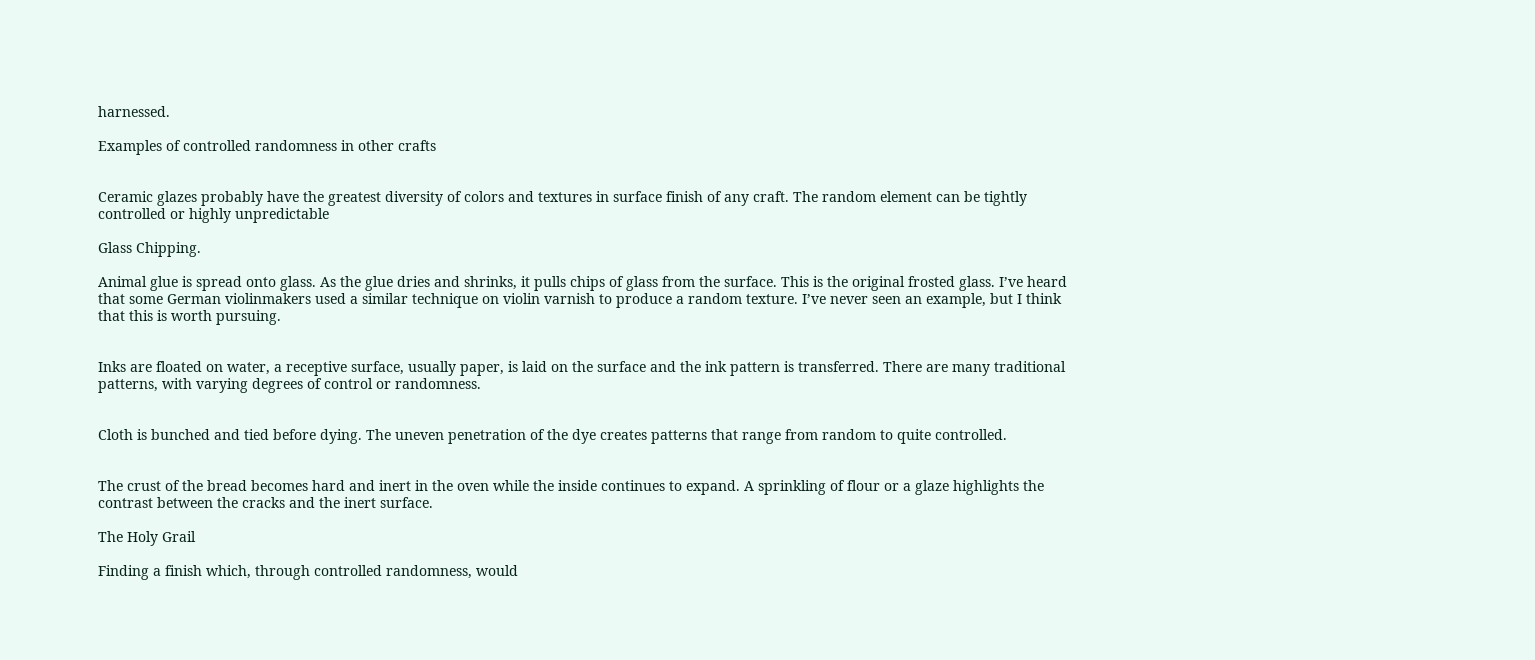harnessed.

Examples of controlled randomness in other crafts


Ceramic glazes probably have the greatest diversity of colors and textures in surface finish of any craft. The random element can be tightly controlled or highly unpredictable

Glass Chipping.

Animal glue is spread onto glass. As the glue dries and shrinks, it pulls chips of glass from the surface. This is the original frosted glass. I’ve heard that some German violinmakers used a similar technique on violin varnish to produce a random texture. I’ve never seen an example, but I think that this is worth pursuing.


Inks are floated on water, a receptive surface, usually paper, is laid on the surface and the ink pattern is transferred. There are many traditional patterns, with varying degrees of control or randomness.


Cloth is bunched and tied before dying. The uneven penetration of the dye creates patterns that range from random to quite controlled.


The crust of the bread becomes hard and inert in the oven while the inside continues to expand. A sprinkling of flour or a glaze highlights the contrast between the cracks and the inert surface.

The Holy Grail

Finding a finish which, through controlled randomness, would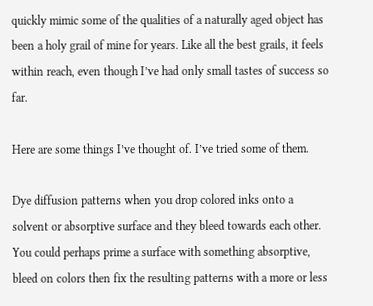quickly mimic some of the qualities of a naturally aged object has been a holy grail of mine for years. Like all the best grails, it feels within reach, even though I’ve had only small tastes of success so far.

Here are some things I’ve thought of. I’ve tried some of them.

Dye diffusion patterns when you drop colored inks onto a solvent or absorptive surface and they bleed towards each other. You could perhaps prime a surface with something absorptive, bleed on colors then fix the resulting patterns with a more or less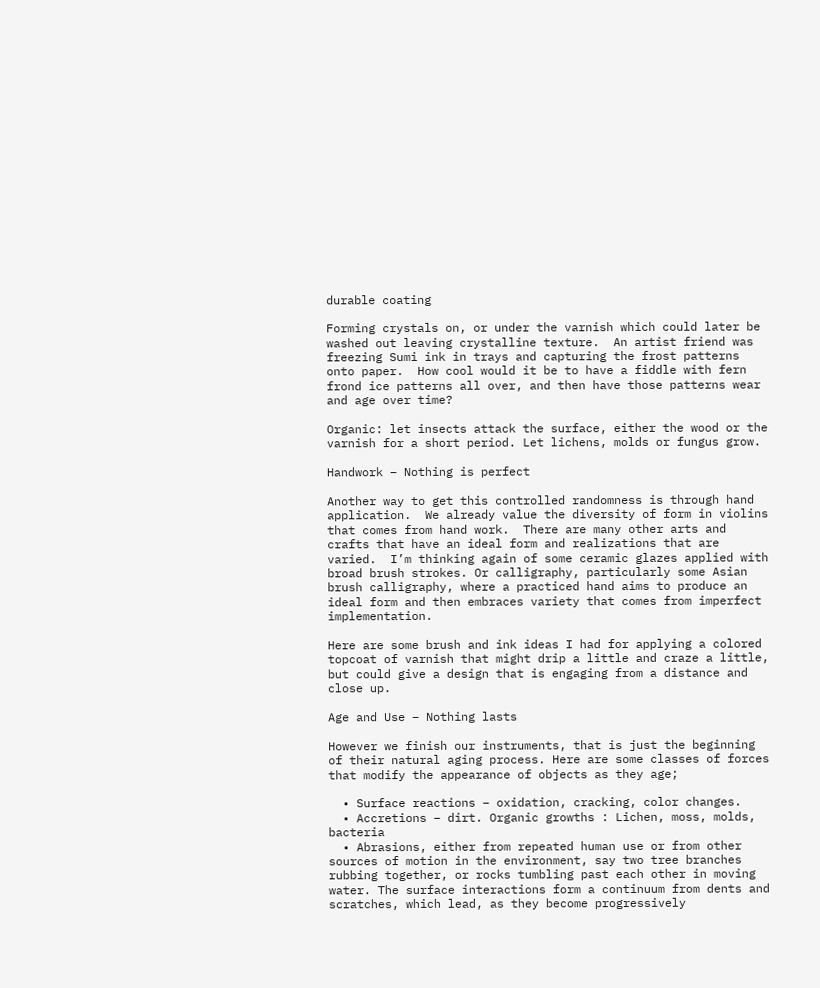durable coating

Forming crystals on, or under the varnish which could later be washed out leaving crystalline texture.  An artist friend was freezing Sumi ink in trays and capturing the frost patterns onto paper.  How cool would it be to have a fiddle with fern frond ice patterns all over, and then have those patterns wear and age over time?

Organic: let insects attack the surface, either the wood or the varnish for a short period. Let lichens, molds or fungus grow.

Handwork – Nothing is perfect

Another way to get this controlled randomness is through hand application.  We already value the diversity of form in violins that comes from hand work.  There are many other arts and crafts that have an ideal form and realizations that are varied.  I’m thinking again of some ceramic glazes applied with broad brush strokes. Or calligraphy, particularly some Asian brush calligraphy, where a practiced hand aims to produce an ideal form and then embraces variety that comes from imperfect implementation.

Here are some brush and ink ideas I had for applying a colored topcoat of varnish that might drip a little and craze a little, but could give a design that is engaging from a distance and close up.

Age and Use – Nothing lasts

However we finish our instruments, that is just the beginning of their natural aging process. Here are some classes of forces that modify the appearance of objects as they age;

  • Surface reactions – oxidation, cracking, color changes.
  • Accretions – dirt. Organic growths : Lichen, moss, molds, bacteria
  • Abrasions, either from repeated human use or from other sources of motion in the environment, say two tree branches rubbing together, or rocks tumbling past each other in moving water. The surface interactions form a continuum from dents and scratches, which lead, as they become progressively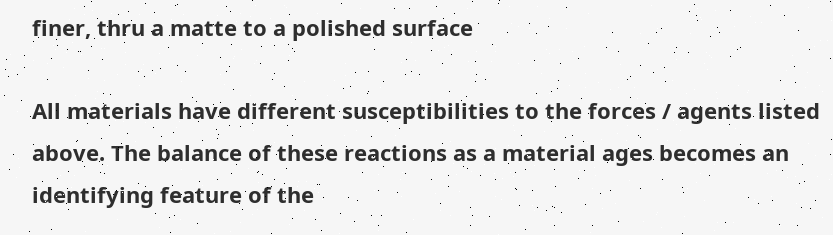finer, thru a matte to a polished surface

All materials have different susceptibilities to the forces / agents listed above. The balance of these reactions as a material ages becomes an identifying feature of the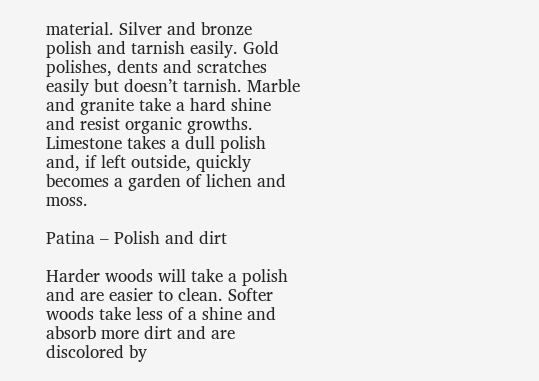material. Silver and bronze polish and tarnish easily. Gold polishes, dents and scratches easily but doesn’t tarnish. Marble and granite take a hard shine and resist organic growths. Limestone takes a dull polish and, if left outside, quickly becomes a garden of lichen and moss.

Patina – Polish and dirt

Harder woods will take a polish and are easier to clean. Softer woods take less of a shine and absorb more dirt and are discolored by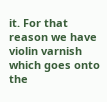it. For that reason we have violin varnish which goes onto the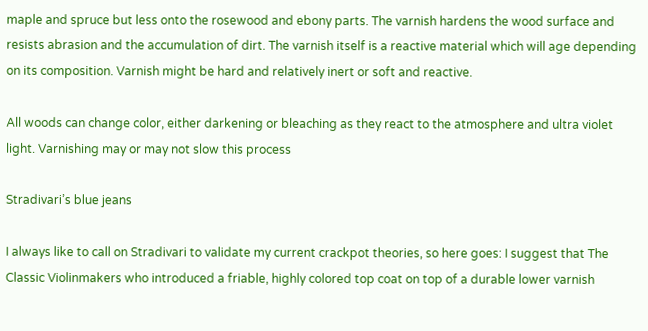maple and spruce but less onto the rosewood and ebony parts. The varnish hardens the wood surface and resists abrasion and the accumulation of dirt. The varnish itself is a reactive material which will age depending on its composition. Varnish might be hard and relatively inert or soft and reactive.

All woods can change color, either darkening or bleaching as they react to the atmosphere and ultra violet light. Varnishing may or may not slow this process

Stradivari’s blue jeans

I always like to call on Stradivari to validate my current crackpot theories, so here goes: I suggest that The Classic Violinmakers who introduced a friable, highly colored top coat on top of a durable lower varnish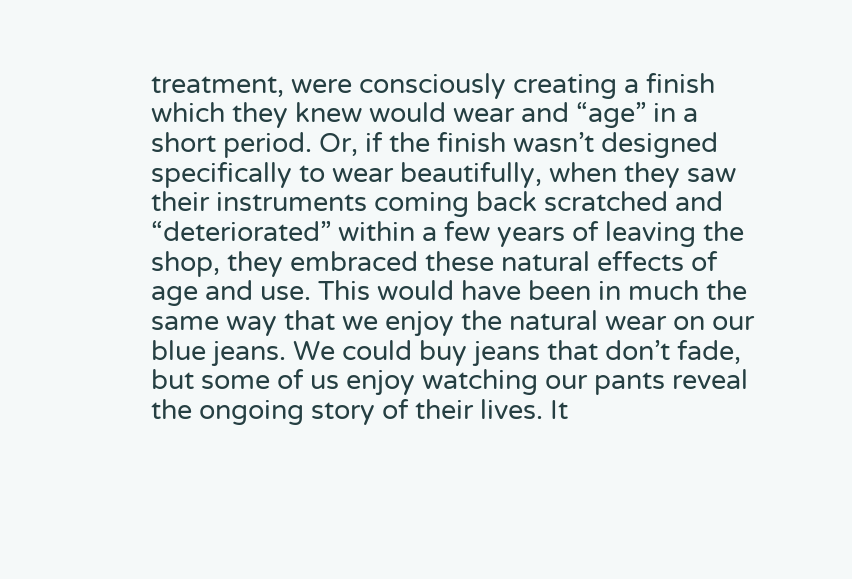treatment, were consciously creating a finish which they knew would wear and “age” in a short period. Or, if the finish wasn’t designed specifically to wear beautifully, when they saw their instruments coming back scratched and “deteriorated” within a few years of leaving the shop, they embraced these natural effects of age and use. This would have been in much the same way that we enjoy the natural wear on our blue jeans. We could buy jeans that don’t fade, but some of us enjoy watching our pants reveal the ongoing story of their lives. It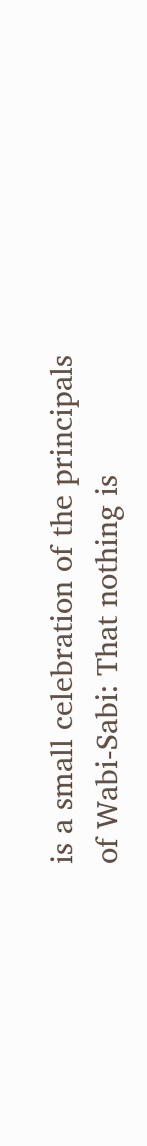is a small celebration of the principals of Wabi-Sabi: That nothing is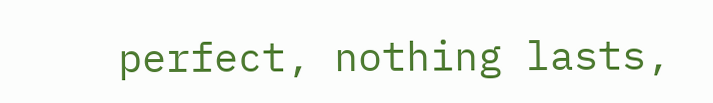perfect, nothing lasts,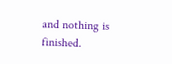and nothing is finished.